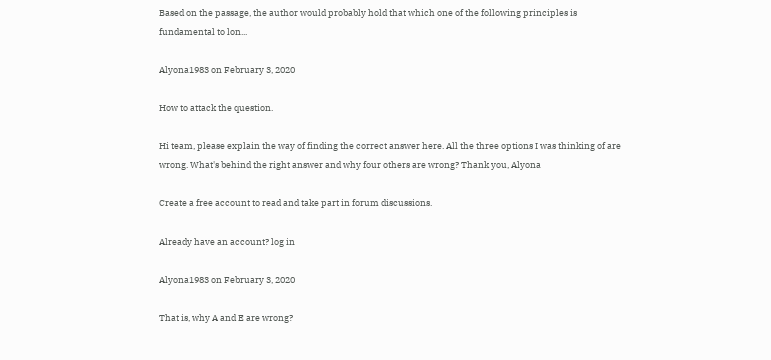Based on the passage, the author would probably hold that which one of the following principles is fundamental to lon...

Alyona1983 on February 3, 2020

How to attack the question.

Hi team, please explain the way of finding the correct answer here. All the three options I was thinking of are wrong. What's behind the right answer and why four others are wrong? Thank you, Alyona

Create a free account to read and take part in forum discussions.

Already have an account? log in

Alyona1983 on February 3, 2020

That is, why A and E are wrong?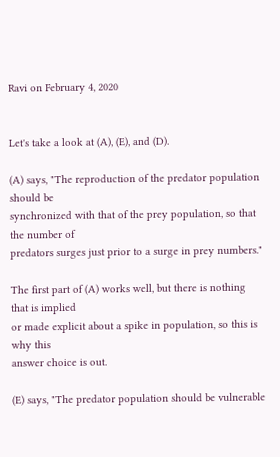Ravi on February 4, 2020


Let's take a look at (A), (E), and (D).

(A) says, "The reproduction of the predator population should be
synchronized with that of the prey population, so that the number of
predators surges just prior to a surge in prey numbers."

The first part of (A) works well, but there is nothing that is implied
or made explicit about a spike in population, so this is why this
answer choice is out.

(E) says, "The predator population should be vulnerable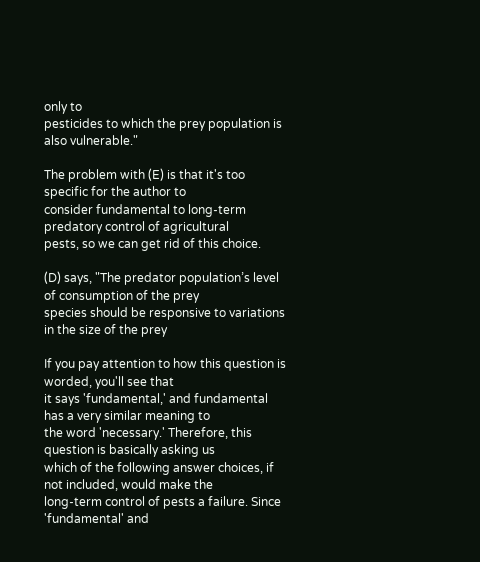only to
pesticides to which the prey population is also vulnerable."

The problem with (E) is that it's too specific for the author to
consider fundamental to long-term predatory control of agricultural
pests, so we can get rid of this choice.

(D) says, "The predator population’s level of consumption of the prey
species should be responsive to variations in the size of the prey

If you pay attention to how this question is worded, you'll see that
it says 'fundamental,' and fundamental has a very similar meaning to
the word 'necessary.' Therefore, this question is basically asking us
which of the following answer choices, if not included, would make the
long-term control of pests a failure. Since 'fundamental' and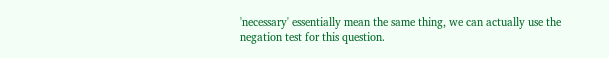'necessary' essentially mean the same thing, we can actually use the
negation test for this question.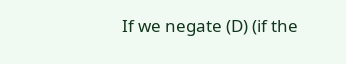If we negate (D) (if the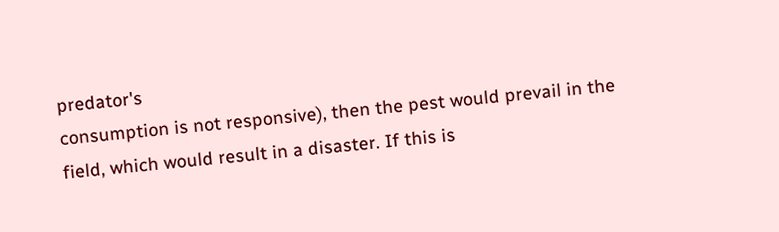predator's
consumption is not responsive), then the pest would prevail in the
field, which would result in a disaster. If this is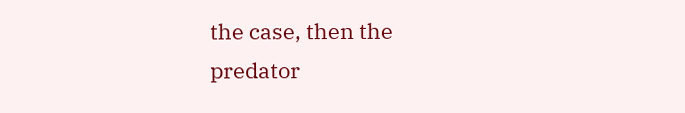the case, then the
predator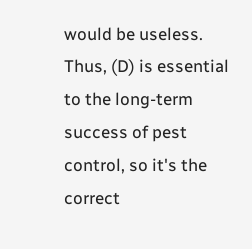would be useless. Thus, (D) is essential to the long-term
success of pest control, so it's the correct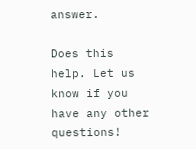answer.

Does this help. Let us know if you have any other questions!